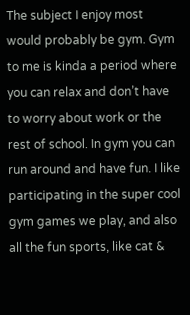The subject I enjoy most would probably be gym. Gym to me is kinda a period where you can relax and don’t have to worry about work or the rest of school. In gym you can run around and have fun. I like participating in the super cool gym games we play, and also all the fun sports, like cat &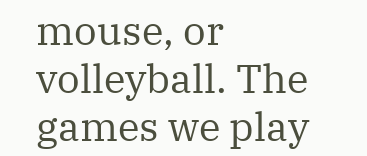mouse, or volleyball. The games we play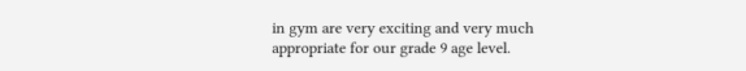in gym are very exciting and very much appropriate for our grade 9 age level.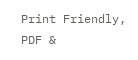Print Friendly, PDF &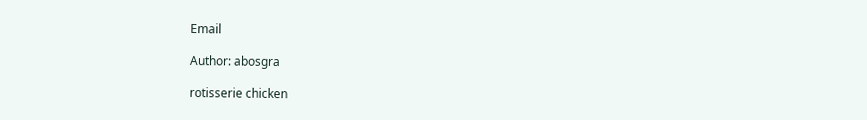Email

Author: abosgra

rotisserie chicken